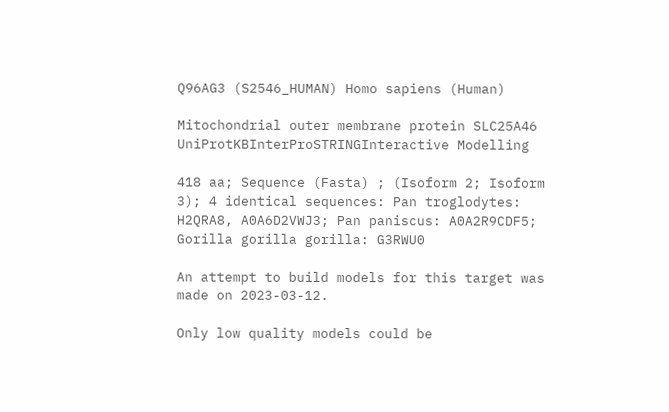Q96AG3 (S2546_HUMAN) Homo sapiens (Human)

Mitochondrial outer membrane protein SLC25A46 UniProtKBInterProSTRINGInteractive Modelling

418 aa; Sequence (Fasta) ; (Isoform 2; Isoform 3); 4 identical sequences: Pan troglodytes: H2QRA8, A0A6D2VWJ3; Pan paniscus: A0A2R9CDF5; Gorilla gorilla gorilla: G3RWU0

An attempt to build models for this target was made on 2023-03-12.

Only low quality models could be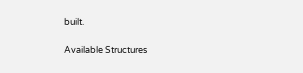built.

Available Structures